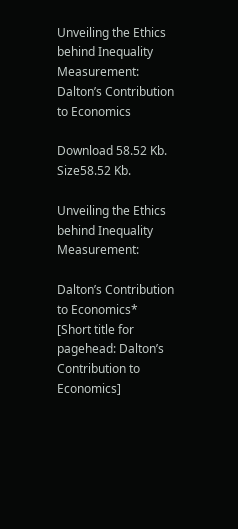Unveiling the Ethics behind Inequality Measurement: Dalton’s Contribution to Economics

Download 58.52 Kb.
Size58.52 Kb.

Unveiling the Ethics behind Inequality Measurement:

Dalton’s Contribution to Economics*
[Short title for pagehead: Dalton’s Contribution to Economics]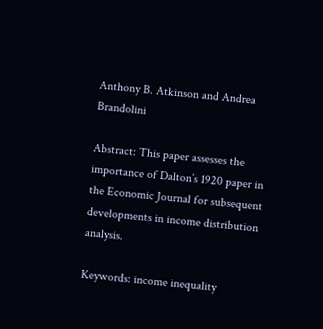Anthony B. Atkinson and Andrea Brandolini

Abstract: This paper assesses the importance of Dalton’s 1920 paper in the Economic Journal for subsequent developments in income distribution analysis.

Keywords: income inequality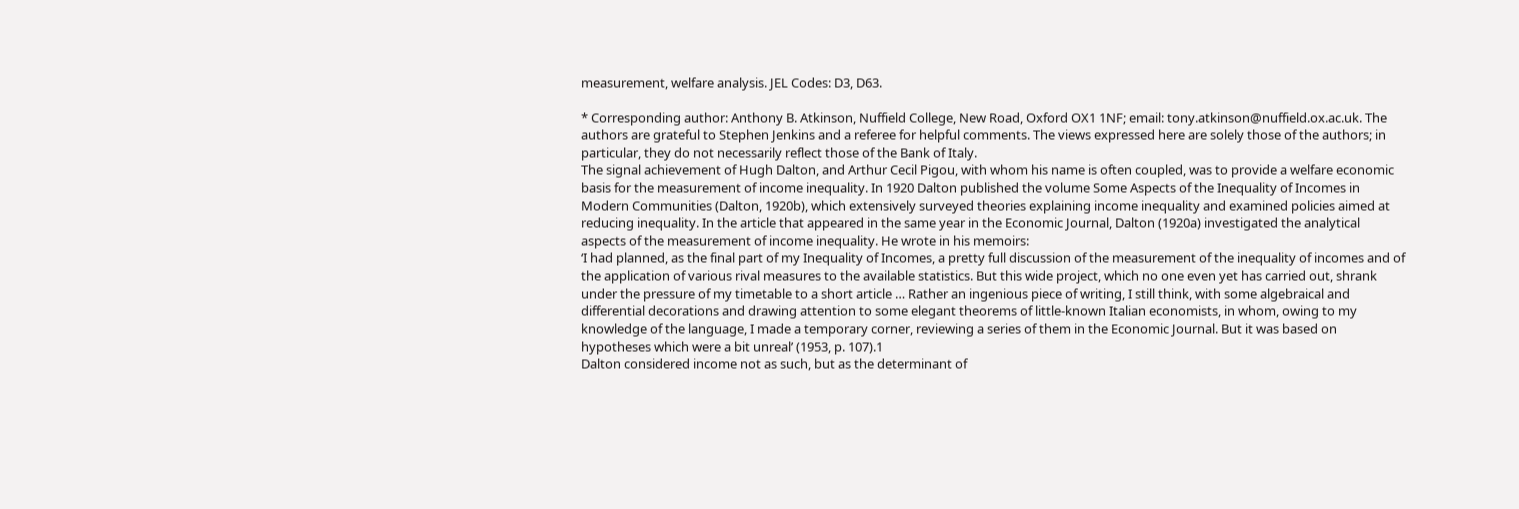measurement, welfare analysis. JEL Codes: D3, D63.

* Corresponding author: Anthony B. Atkinson, Nuffield College, New Road, Oxford OX1 1NF; email: tony.atkinson@nuffield.ox.ac.uk. The authors are grateful to Stephen Jenkins and a referee for helpful comments. The views expressed here are solely those of the authors; in particular, they do not necessarily reflect those of the Bank of Italy.
The signal achievement of Hugh Dalton, and Arthur Cecil Pigou, with whom his name is often coupled, was to provide a welfare economic basis for the measurement of income inequality. In 1920 Dalton published the volume Some Aspects of the Inequality of Incomes in Modern Communities (Dalton, 1920b), which extensively surveyed theories explaining income inequality and examined policies aimed at reducing inequality. In the article that appeared in the same year in the Economic Journal, Dalton (1920a) investigated the analytical aspects of the measurement of income inequality. He wrote in his memoirs:
‘I had planned, as the final part of my Inequality of Incomes, a pretty full discussion of the measurement of the inequality of incomes and of the application of various rival measures to the available statistics. But this wide project, which no one even yet has carried out, shrank under the pressure of my timetable to a short article … Rather an ingenious piece of writing, I still think, with some algebraical and differential decorations and drawing attention to some elegant theorems of little-known Italian economists, in whom, owing to my knowledge of the language, I made a temporary corner, reviewing a series of them in the Economic Journal. But it was based on hypotheses which were a bit unreal’ (1953, p. 107).1
Dalton considered income not as such, but as the determinant of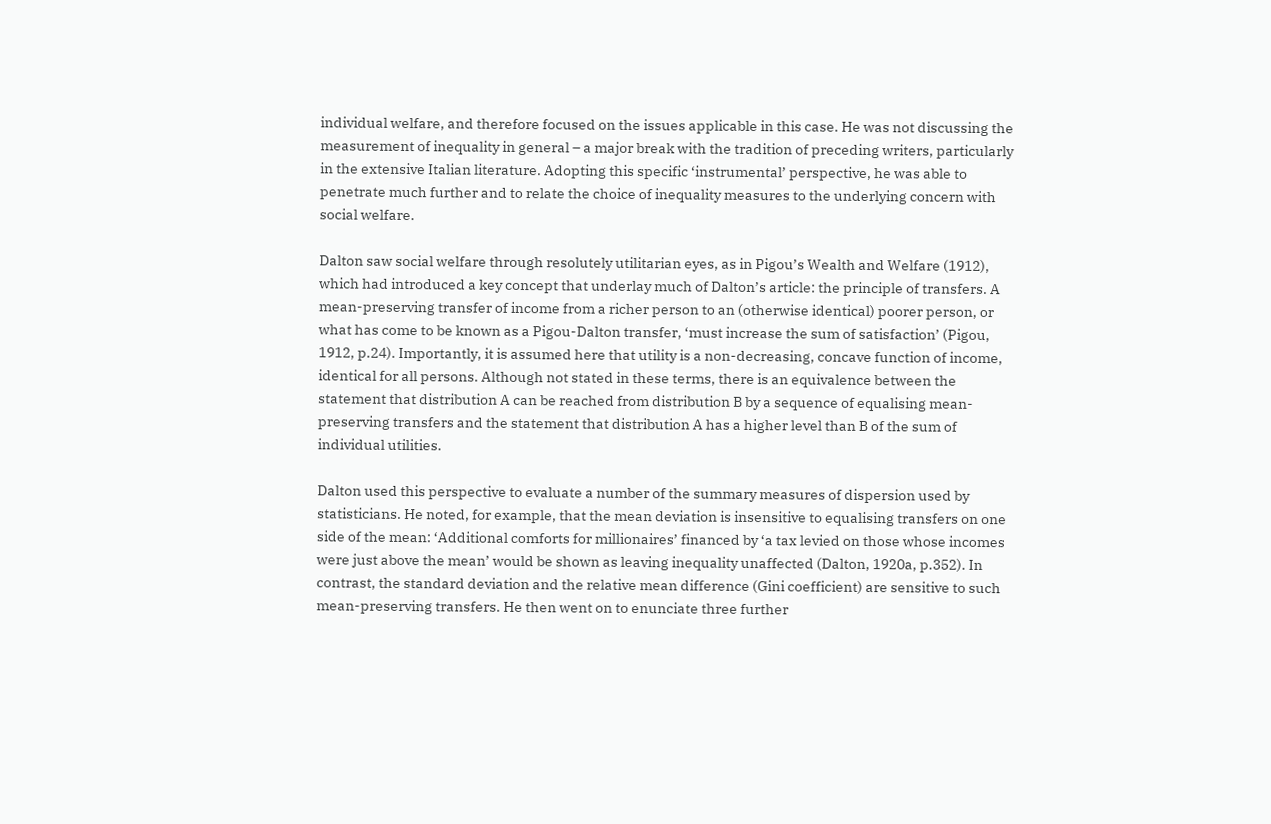individual welfare, and therefore focused on the issues applicable in this case. He was not discussing the measurement of inequality in general – a major break with the tradition of preceding writers, particularly in the extensive Italian literature. Adopting this specific ‘instrumental’ perspective, he was able to penetrate much further and to relate the choice of inequality measures to the underlying concern with social welfare.

Dalton saw social welfare through resolutely utilitarian eyes, as in Pigou’s Wealth and Welfare (1912), which had introduced a key concept that underlay much of Dalton’s article: the principle of transfers. A mean-preserving transfer of income from a richer person to an (otherwise identical) poorer person, or what has come to be known as a Pigou-Dalton transfer, ‘must increase the sum of satisfaction’ (Pigou, 1912, p.24). Importantly, it is assumed here that utility is a non-decreasing, concave function of income, identical for all persons. Although not stated in these terms, there is an equivalence between the statement that distribution A can be reached from distribution B by a sequence of equalising mean-preserving transfers and the statement that distribution A has a higher level than B of the sum of individual utilities.

Dalton used this perspective to evaluate a number of the summary measures of dispersion used by statisticians. He noted, for example, that the mean deviation is insensitive to equalising transfers on one side of the mean: ‘Additional comforts for millionaires’ financed by ‘a tax levied on those whose incomes were just above the mean’ would be shown as leaving inequality unaffected (Dalton, 1920a, p.352). In contrast, the standard deviation and the relative mean difference (Gini coefficient) are sensitive to such mean-preserving transfers. He then went on to enunciate three further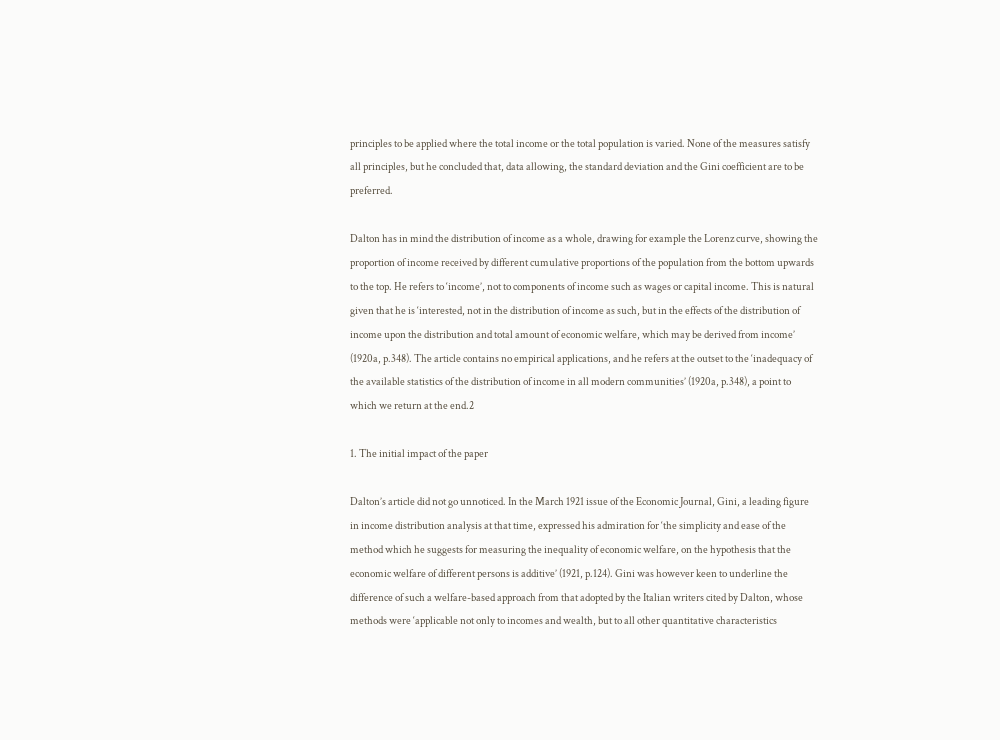principles to be applied where the total income or the total population is varied. None of the measures satisfy all principles, but he concluded that, data allowing, the standard deviation and the Gini coefficient are to be preferred.

Dalton has in mind the distribution of income as a whole, drawing for example the Lorenz curve, showing the proportion of income received by different cumulative proportions of the population from the bottom upwards to the top. He refers to ‘income’, not to components of income such as wages or capital income. This is natural given that he is ‘interested, not in the distribution of income as such, but in the effects of the distribution of income upon the distribution and total amount of economic welfare, which may be derived from income’ (1920a, p.348). The article contains no empirical applications, and he refers at the outset to the ‘inadequacy of the available statistics of the distribution of income in all modern communities’ (1920a, p.348), a point to which we return at the end.2

1. The initial impact of the paper

Dalton’s article did not go unnoticed. In the March 1921 issue of the Economic Journal, Gini, a leading figure in income distribution analysis at that time, expressed his admiration for ‘the simplicity and ease of the method which he suggests for measuring the inequality of economic welfare, on the hypothesis that the economic welfare of different persons is additive’ (1921, p.124). Gini was however keen to underline the difference of such a welfare-based approach from that adopted by the Italian writers cited by Dalton, whose methods were ‘applicable not only to incomes and wealth, but to all other quantitative characteristics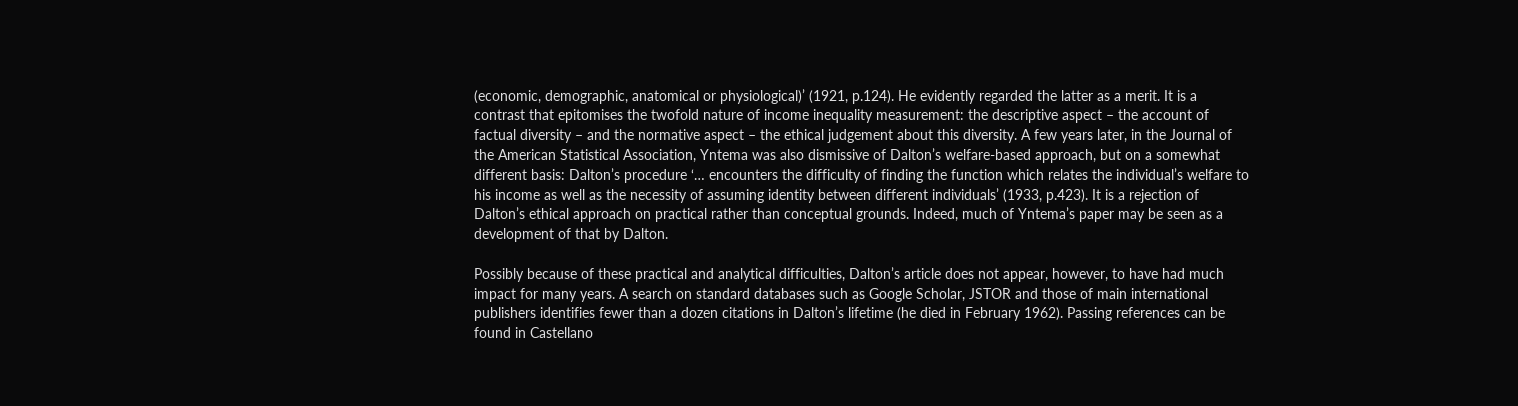(economic, demographic, anatomical or physiological)’ (1921, p.124). He evidently regarded the latter as a merit. It is a contrast that epitomises the twofold nature of income inequality measurement: the descriptive aspect – the account of factual diversity – and the normative aspect – the ethical judgement about this diversity. A few years later, in the Journal of the American Statistical Association, Yntema was also dismissive of Dalton’s welfare-based approach, but on a somewhat different basis: Dalton’s procedure ‘… encounters the difficulty of finding the function which relates the individual’s welfare to his income as well as the necessity of assuming identity between different individuals’ (1933, p.423). It is a rejection of Dalton’s ethical approach on practical rather than conceptual grounds. Indeed, much of Yntema’s paper may be seen as a development of that by Dalton.

Possibly because of these practical and analytical difficulties, Dalton’s article does not appear, however, to have had much impact for many years. A search on standard databases such as Google Scholar, JSTOR and those of main international publishers identifies fewer than a dozen citations in Dalton’s lifetime (he died in February 1962). Passing references can be found in Castellano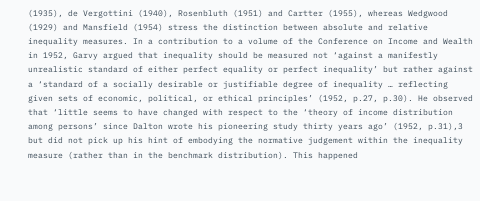(1935), de Vergottini (1940), Rosenbluth (1951) and Cartter (1955), whereas Wedgwood (1929) and Mansfield (1954) stress the distinction between absolute and relative inequality measures. In a contribution to a volume of the Conference on Income and Wealth in 1952, Garvy argued that inequality should be measured not ‘against a manifestly unrealistic standard of either perfect equality or perfect inequality’ but rather against a ‘standard of a socially desirable or justifiable degree of inequality … reflecting given sets of economic, political, or ethical principles’ (1952, p.27, p.30). He observed that ‘little seems to have changed with respect to the ‘theory of income distribution among persons’ since Dalton wrote his pioneering study thirty years ago’ (1952, p.31),3 but did not pick up his hint of embodying the normative judgement within the inequality measure (rather than in the benchmark distribution). This happened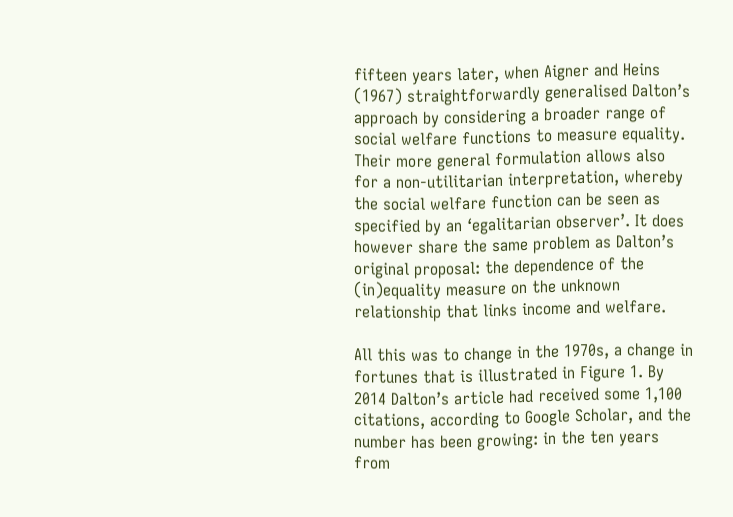fifteen years later, when Aigner and Heins (1967) straightforwardly generalised Dalton’s approach by considering a broader range of social welfare functions to measure equality. Their more general formulation allows also for a non-utilitarian interpretation, whereby the social welfare function can be seen as specified by an ‘egalitarian observer’. It does however share the same problem as Dalton’s original proposal: the dependence of the (in)equality measure on the unknown relationship that links income and welfare.

All this was to change in the 1970s, a change in fortunes that is illustrated in Figure 1. By 2014 Dalton’s article had received some 1,100 citations, according to Google Scholar, and the number has been growing: in the ten years from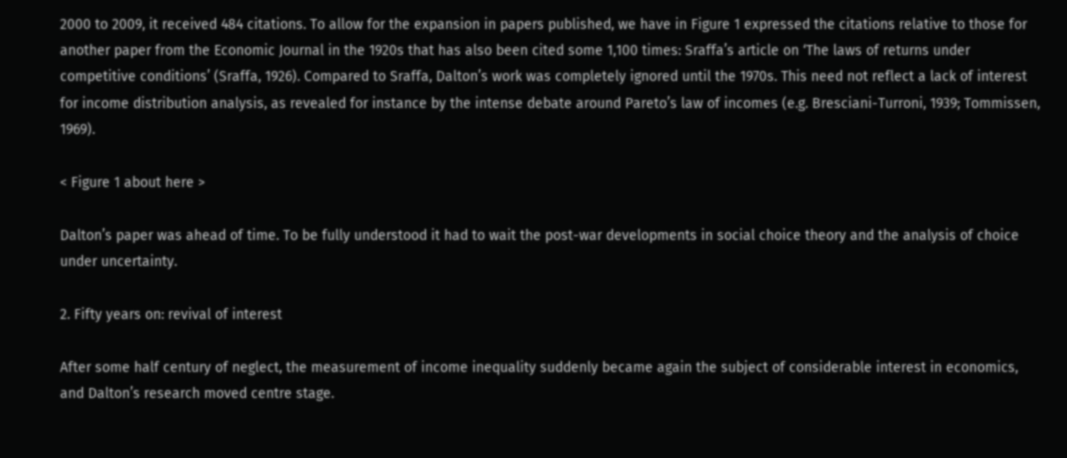2000 to 2009, it received 484 citations. To allow for the expansion in papers published, we have in Figure 1 expressed the citations relative to those for another paper from the Economic Journal in the 1920s that has also been cited some 1,100 times: Sraffa’s article on ‘The laws of returns under competitive conditions’ (Sraffa, 1926). Compared to Sraffa, Dalton’s work was completely ignored until the 1970s. This need not reflect a lack of interest for income distribution analysis, as revealed for instance by the intense debate around Pareto’s law of incomes (e.g. Bresciani-Turroni, 1939; Tommissen, 1969).

< Figure 1 about here >

Dalton’s paper was ahead of time. To be fully understood it had to wait the post-war developments in social choice theory and the analysis of choice under uncertainty.

2. Fifty years on: revival of interest

After some half century of neglect, the measurement of income inequality suddenly became again the subject of considerable interest in economics, and Dalton’s research moved centre stage.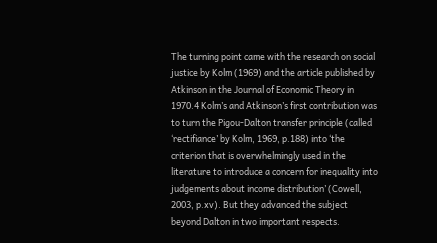The turning point came with the research on social justice by Kolm (1969) and the article published by Atkinson in the Journal of Economic Theory in 1970.4 Kolm’s and Atkinson’s first contribution was to turn the Pigou-Dalton transfer principle (called ‘rectifiance’ by Kolm, 1969, p.188) into ‘the criterion that is overwhelmingly used in the literature to introduce a concern for inequality into judgements about income distribution’ (Cowell, 2003, p.xv). But they advanced the subject beyond Dalton in two important respects.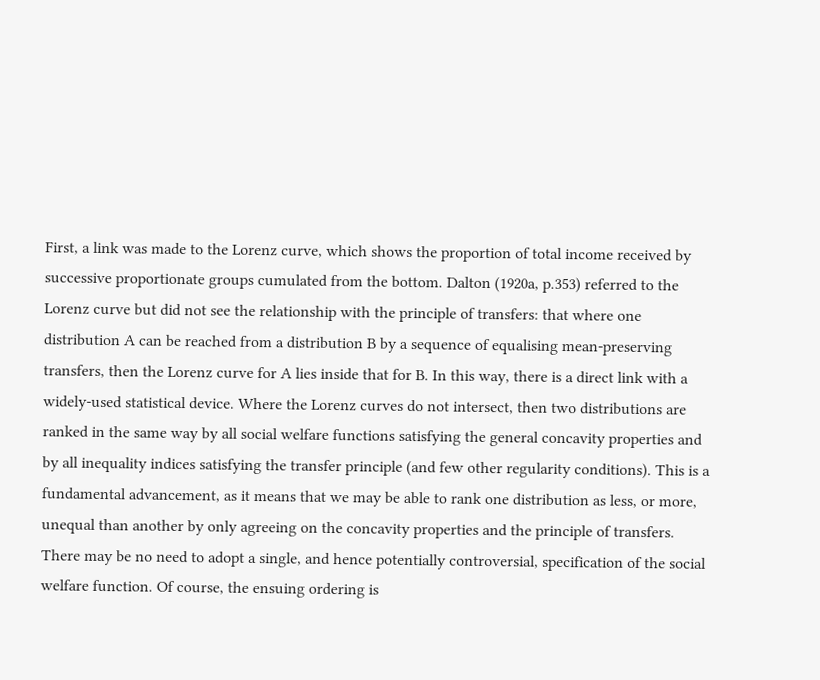First, a link was made to the Lorenz curve, which shows the proportion of total income received by successive proportionate groups cumulated from the bottom. Dalton (1920a, p.353) referred to the Lorenz curve but did not see the relationship with the principle of transfers: that where one distribution A can be reached from a distribution B by a sequence of equalising mean-preserving transfers, then the Lorenz curve for A lies inside that for B. In this way, there is a direct link with a widely-used statistical device. Where the Lorenz curves do not intersect, then two distributions are ranked in the same way by all social welfare functions satisfying the general concavity properties and by all inequality indices satisfying the transfer principle (and few other regularity conditions). This is a fundamental advancement, as it means that we may be able to rank one distribution as less, or more, unequal than another by only agreeing on the concavity properties and the principle of transfers. There may be no need to adopt a single, and hence potentially controversial, specification of the social welfare function. Of course, the ensuing ordering is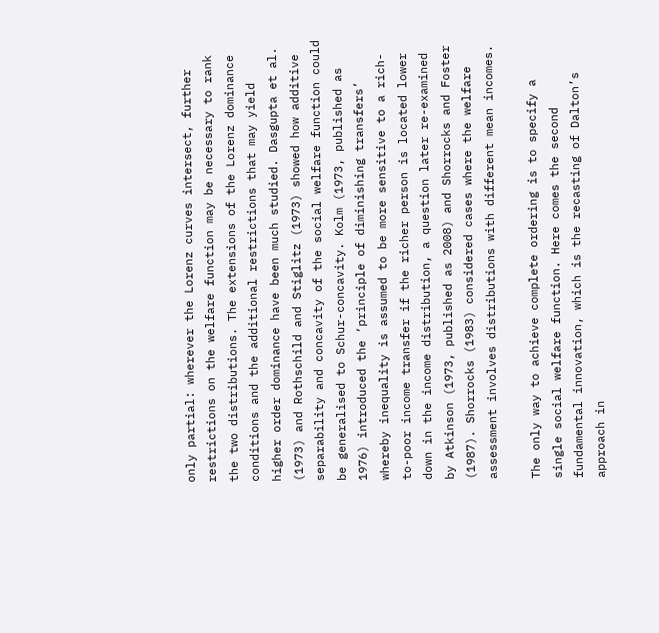only partial: wherever the Lorenz curves intersect, further restrictions on the welfare function may be necessary to rank the two distributions. The extensions of the Lorenz dominance conditions and the additional restrictions that may yield higher order dominance have been much studied. Dasgupta et al. (1973) and Rothschild and Stiglitz (1973) showed how additive separability and concavity of the social welfare function could be generalised to Schur-concavity. Kolm (1973, published as 1976) introduced the ‘principle of diminishing transfers’ whereby inequality is assumed to be more sensitive to a rich-to-poor income transfer if the richer person is located lower down in the income distribution, a question later re-examined by Atkinson (1973, published as 2008) and Shorrocks and Foster (1987). Shorrocks (1983) considered cases where the welfare assessment involves distributions with different mean incomes.

The only way to achieve complete ordering is to specify a single social welfare function. Here comes the second fundamental innovation, which is the recasting of Dalton’s approach in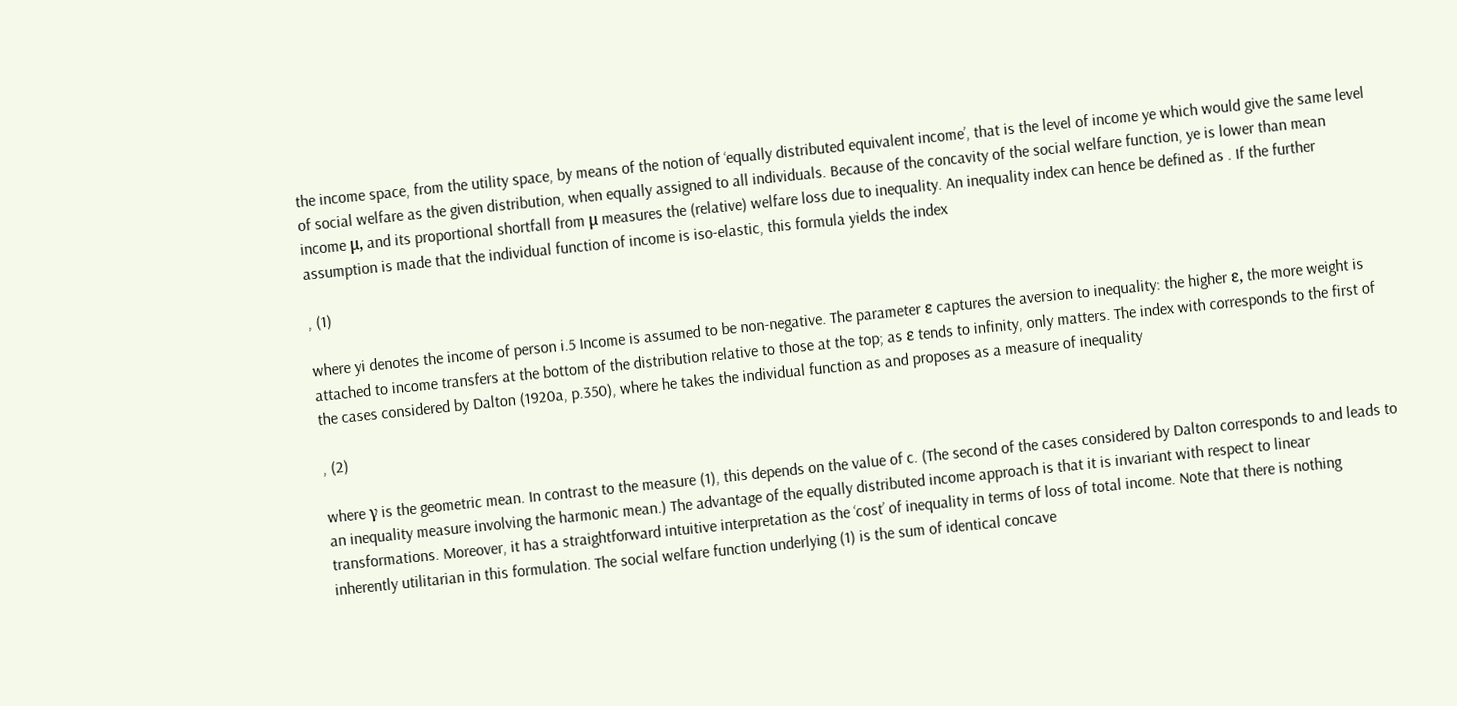the income space, from the utility space, by means of the notion of ‘equally distributed equivalent income’, that is the level of income ye which would give the same level of social welfare as the given distribution, when equally assigned to all individuals. Because of the concavity of the social welfare function, ye is lower than mean income μ, and its proportional shortfall from μ measures the (relative) welfare loss due to inequality. An inequality index can hence be defined as . If the further assumption is made that the individual function of income is iso-elastic, this formula yields the index

, (1)

where yi denotes the income of person i.5 Income is assumed to be non-negative. The parameter ε captures the aversion to inequality: the higher ε, the more weight is attached to income transfers at the bottom of the distribution relative to those at the top; as ε tends to infinity, only matters. The index with corresponds to the first of the cases considered by Dalton (1920a, p.350), where he takes the individual function as and proposes as a measure of inequality

, (2)

where γ is the geometric mean. In contrast to the measure (1), this depends on the value of c. (The second of the cases considered by Dalton corresponds to and leads to an inequality measure involving the harmonic mean.) The advantage of the equally distributed income approach is that it is invariant with respect to linear transformations. Moreover, it has a straightforward intuitive interpretation as the ‘cost’ of inequality in terms of loss of total income. Note that there is nothing inherently utilitarian in this formulation. The social welfare function underlying (1) is the sum of identical concave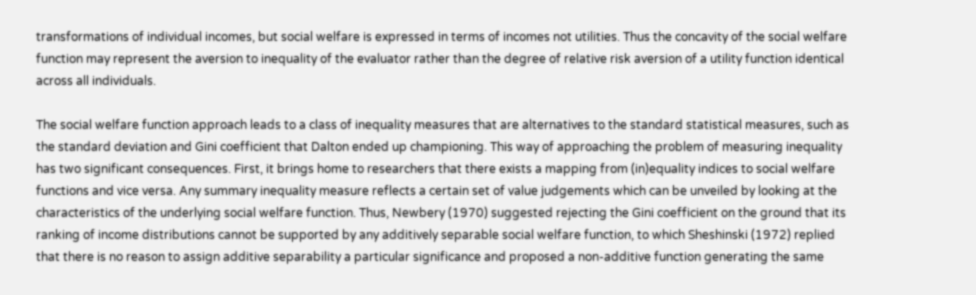transformations of individual incomes, but social welfare is expressed in terms of incomes not utilities. Thus the concavity of the social welfare function may represent the aversion to inequality of the evaluator rather than the degree of relative risk aversion of a utility function identical across all individuals.

The social welfare function approach leads to a class of inequality measures that are alternatives to the standard statistical measures, such as the standard deviation and Gini coefficient that Dalton ended up championing. This way of approaching the problem of measuring inequality has two significant consequences. First, it brings home to researchers that there exists a mapping from (in)equality indices to social welfare functions and vice versa. Any summary inequality measure reflects a certain set of value judgements which can be unveiled by looking at the characteristics of the underlying social welfare function. Thus, Newbery (1970) suggested rejecting the Gini coefficient on the ground that its ranking of income distributions cannot be supported by any additively separable social welfare function, to which Sheshinski (1972) replied that there is no reason to assign additive separability a particular significance and proposed a non-additive function generating the same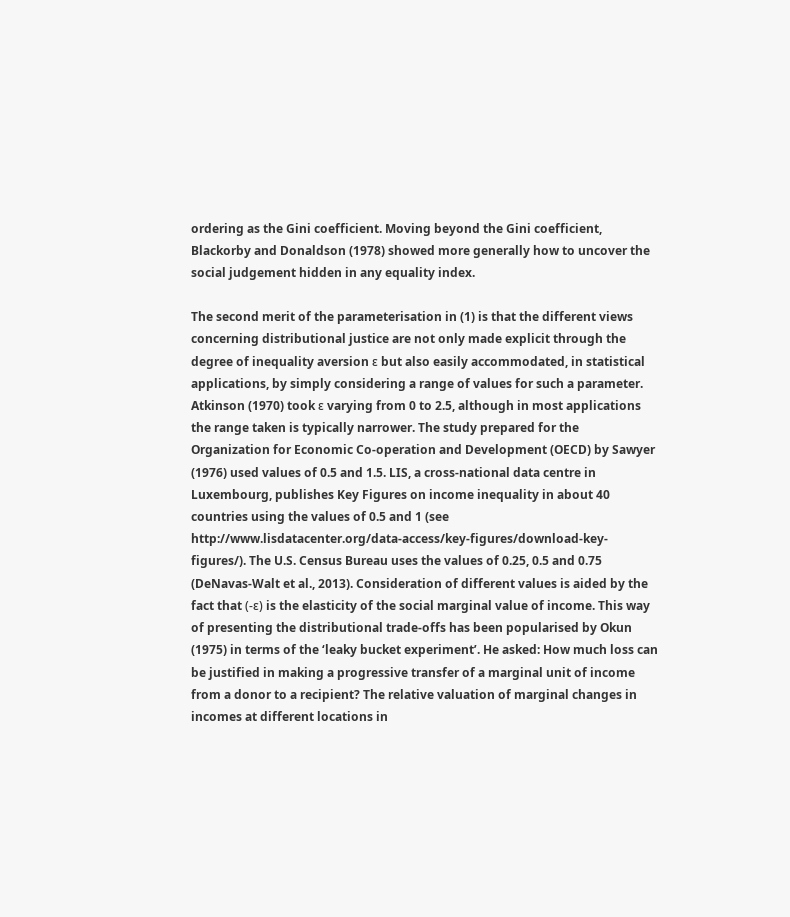ordering as the Gini coefficient. Moving beyond the Gini coefficient, Blackorby and Donaldson (1978) showed more generally how to uncover the social judgement hidden in any equality index.

The second merit of the parameterisation in (1) is that the different views concerning distributional justice are not only made explicit through the degree of inequality aversion ε but also easily accommodated, in statistical applications, by simply considering a range of values for such a parameter. Atkinson (1970) took ε varying from 0 to 2.5, although in most applications the range taken is typically narrower. The study prepared for the Organization for Economic Co-operation and Development (OECD) by Sawyer (1976) used values of 0.5 and 1.5. LIS, a cross-national data centre in Luxembourg, publishes Key Figures on income inequality in about 40 countries using the values of 0.5 and 1 (see http://www.lisdatacenter.org/data-access/key-figures/download-key-figures/). The U.S. Census Bureau uses the values of 0.25, 0.5 and 0.75 (DeNavas-Walt et al., 2013). Consideration of different values is aided by the fact that (-ε) is the elasticity of the social marginal value of income. This way of presenting the distributional trade-offs has been popularised by Okun (1975) in terms of the ‘leaky bucket experiment’. He asked: How much loss can be justified in making a progressive transfer of a marginal unit of income from a donor to a recipient? The relative valuation of marginal changes in incomes at different locations in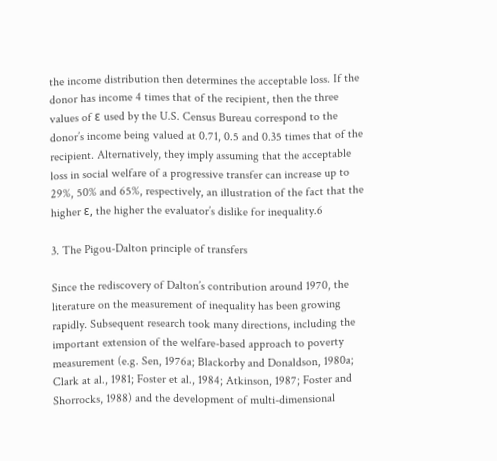the income distribution then determines the acceptable loss. If the donor has income 4 times that of the recipient, then the three values of ε used by the U.S. Census Bureau correspond to the donor’s income being valued at 0.71, 0.5 and 0.35 times that of the recipient. Alternatively, they imply assuming that the acceptable loss in social welfare of a progressive transfer can increase up to 29%, 50% and 65%, respectively, an illustration of the fact that the higher ε, the higher the evaluator’s dislike for inequality.6

3. The Pigou-Dalton principle of transfers

Since the rediscovery of Dalton’s contribution around 1970, the literature on the measurement of inequality has been growing rapidly. Subsequent research took many directions, including the important extension of the welfare-based approach to poverty measurement (e.g. Sen, 1976a; Blackorby and Donaldson, 1980a; Clark at al., 1981; Foster et al., 1984; Atkinson, 1987; Foster and Shorrocks, 1988) and the development of multi-dimensional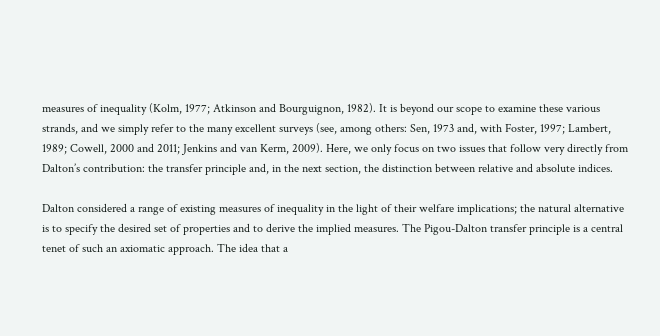measures of inequality (Kolm, 1977; Atkinson and Bourguignon, 1982). It is beyond our scope to examine these various strands, and we simply refer to the many excellent surveys (see, among others: Sen, 1973 and, with Foster, 1997; Lambert, 1989; Cowell, 2000 and 2011; Jenkins and van Kerm, 2009). Here, we only focus on two issues that follow very directly from Dalton’s contribution: the transfer principle and, in the next section, the distinction between relative and absolute indices.

Dalton considered a range of existing measures of inequality in the light of their welfare implications; the natural alternative is to specify the desired set of properties and to derive the implied measures. The Pigou-Dalton transfer principle is a central tenet of such an axiomatic approach. The idea that a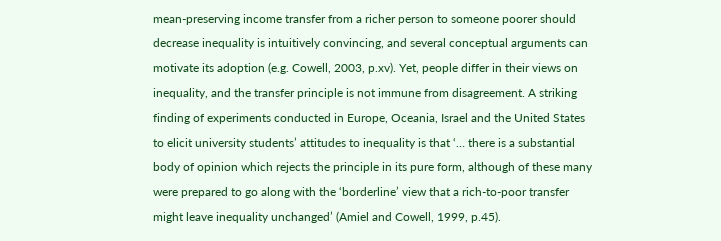mean-preserving income transfer from a richer person to someone poorer should decrease inequality is intuitively convincing, and several conceptual arguments can motivate its adoption (e.g. Cowell, 2003, p.xv). Yet, people differ in their views on inequality, and the transfer principle is not immune from disagreement. A striking finding of experiments conducted in Europe, Oceania, Israel and the United States to elicit university students’ attitudes to inequality is that ‘… there is a substantial body of opinion which rejects the principle in its pure form, although of these many were prepared to go along with the ‘borderline’ view that a rich-to-poor transfer might leave inequality unchanged’ (Amiel and Cowell, 1999, p.45).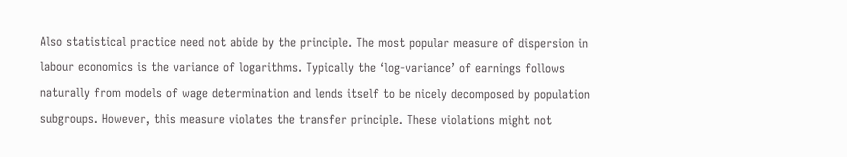Also statistical practice need not abide by the principle. The most popular measure of dispersion in labour economics is the variance of logarithms. Typically the ‘log-variance’ of earnings follows naturally from models of wage determination and lends itself to be nicely decomposed by population subgroups. However, this measure violates the transfer principle. These violations might not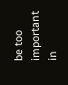be too important in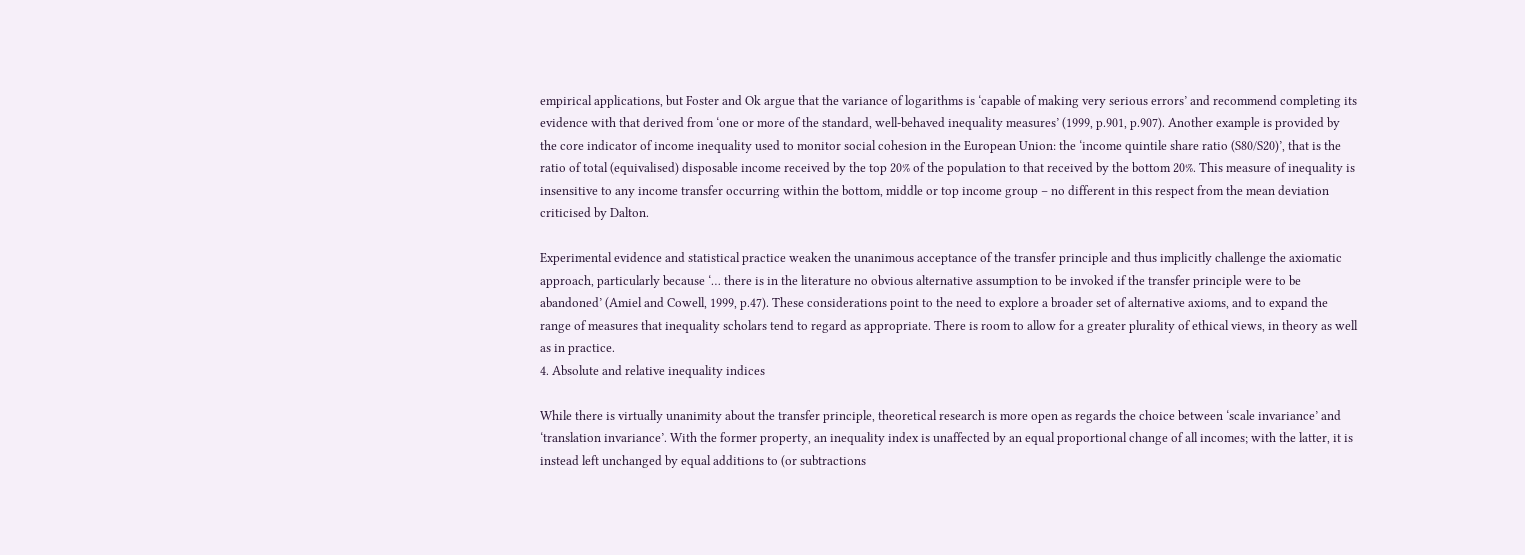empirical applications, but Foster and Ok argue that the variance of logarithms is ‘capable of making very serious errors’ and recommend completing its evidence with that derived from ‘one or more of the standard, well-behaved inequality measures’ (1999, p.901, p.907). Another example is provided by the core indicator of income inequality used to monitor social cohesion in the European Union: the ‘income quintile share ratio (S80/S20)’, that is the ratio of total (equivalised) disposable income received by the top 20% of the population to that received by the bottom 20%. This measure of inequality is insensitive to any income transfer occurring within the bottom, middle or top income group – no different in this respect from the mean deviation criticised by Dalton.

Experimental evidence and statistical practice weaken the unanimous acceptance of the transfer principle and thus implicitly challenge the axiomatic approach, particularly because ‘… there is in the literature no obvious alternative assumption to be invoked if the transfer principle were to be abandoned’ (Amiel and Cowell, 1999, p.47). These considerations point to the need to explore a broader set of alternative axioms, and to expand the range of measures that inequality scholars tend to regard as appropriate. There is room to allow for a greater plurality of ethical views, in theory as well as in practice.
4. Absolute and relative inequality indices

While there is virtually unanimity about the transfer principle, theoretical research is more open as regards the choice between ‘scale invariance’ and ‘translation invariance’. With the former property, an inequality index is unaffected by an equal proportional change of all incomes; with the latter, it is instead left unchanged by equal additions to (or subtractions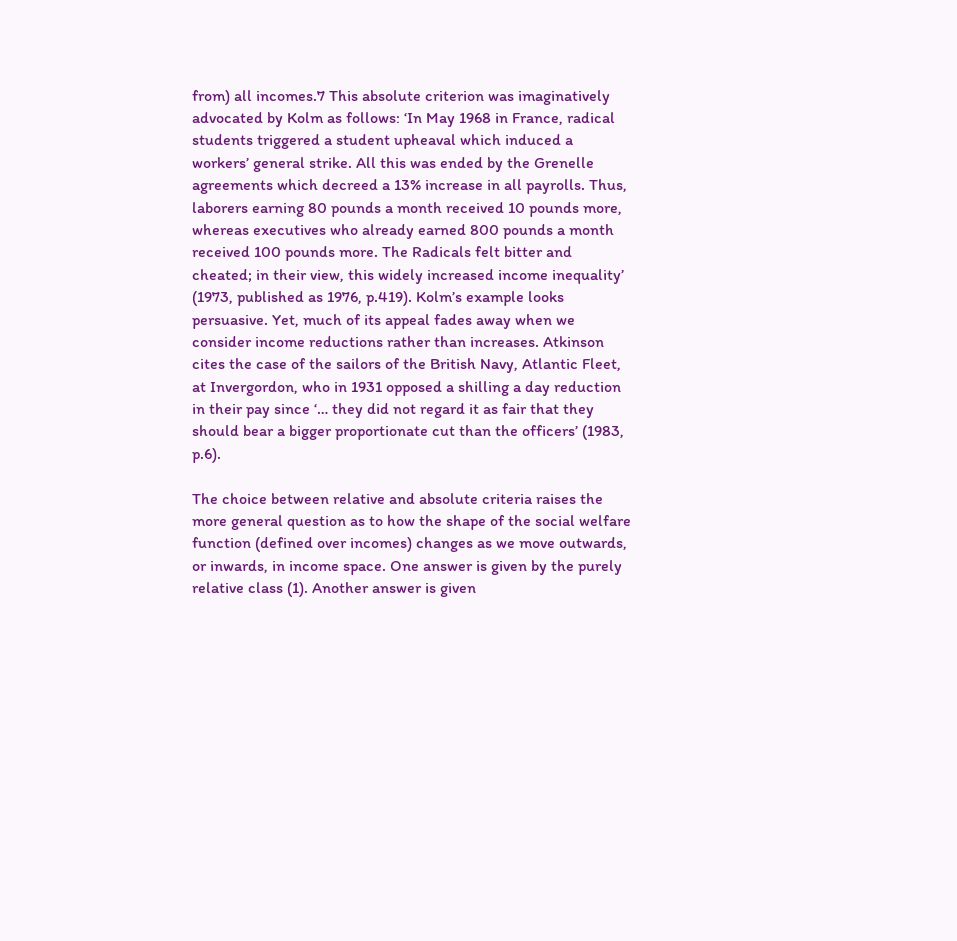from) all incomes.7 This absolute criterion was imaginatively advocated by Kolm as follows: ‘In May 1968 in France, radical students triggered a student upheaval which induced a workers’ general strike. All this was ended by the Grenelle agreements which decreed a 13% increase in all payrolls. Thus, laborers earning 80 pounds a month received 10 pounds more, whereas executives who already earned 800 pounds a month received 100 pounds more. The Radicals felt bitter and cheated; in their view, this widely increased income inequality’ (1973, published as 1976, p.419). Kolm’s example looks persuasive. Yet, much of its appeal fades away when we consider income reductions rather than increases. Atkinson cites the case of the sailors of the British Navy, Atlantic Fleet, at Invergordon, who in 1931 opposed a shilling a day reduction in their pay since ‘… they did not regard it as fair that they should bear a bigger proportionate cut than the officers’ (1983, p.6).

The choice between relative and absolute criteria raises the more general question as to how the shape of the social welfare function (defined over incomes) changes as we move outwards, or inwards, in income space. One answer is given by the purely relative class (1). Another answer is given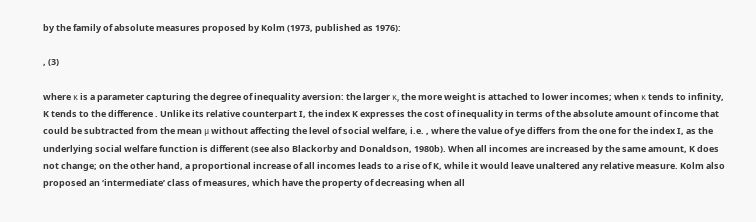by the family of absolute measures proposed by Kolm (1973, published as 1976):

, (3)

where κ is a parameter capturing the degree of inequality aversion: the larger κ, the more weight is attached to lower incomes; when κ tends to infinity, K tends to the difference . Unlike its relative counterpart I, the index K expresses the cost of inequality in terms of the absolute amount of income that could be subtracted from the mean μ without affecting the level of social welfare, i.e. , where the value of ye differs from the one for the index I, as the underlying social welfare function is different (see also Blackorby and Donaldson, 1980b). When all incomes are increased by the same amount, K does not change; on the other hand, a proportional increase of all incomes leads to a rise of K, while it would leave unaltered any relative measure. Kolm also proposed an ‘intermediate’ class of measures, which have the property of decreasing when all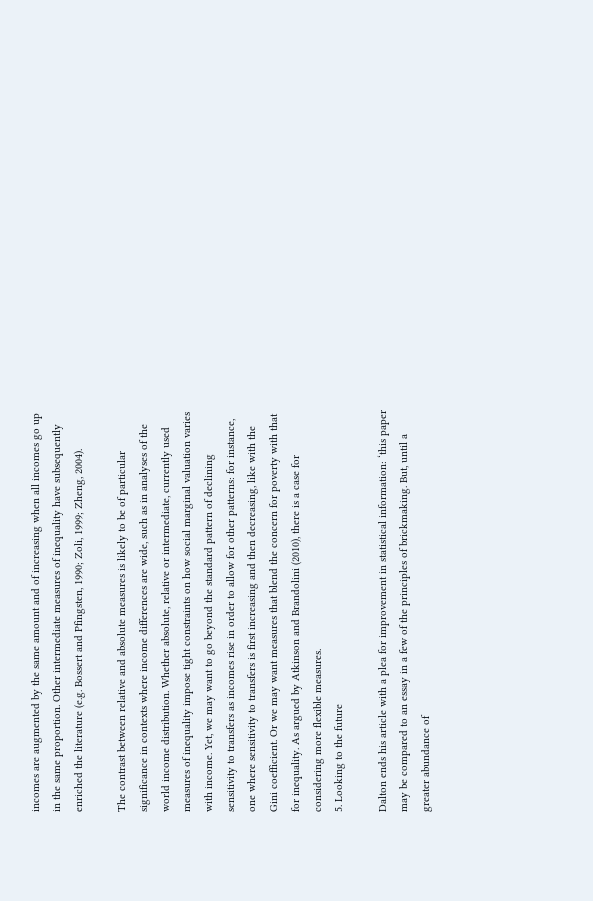incomes are augmented by the same amount and of increasing when all incomes go up in the same proportion. Other intermediate measures of inequality have subsequently enriched the literature (e.g. Bossert and Pfingsten, 1990; Zoli, 1999; Zheng, 2004).

The contrast between relative and absolute measures is likely to be of particular significance in contexts where income differences are wide, such as in analyses of the world income distribution. Whether absolute, relative or intermediate, currently used measures of inequality impose tight constraints on how social marginal valuation varies with income. Yet, we may want to go beyond the standard pattern of declining sensitivity to transfers as incomes rise in order to allow for other patterns: for instance, one where sensitivity to transfers is first increasing and then decreasing, like with the Gini coefficient. Or we may want measures that blend the concern for poverty with that for inequality. As argued by Atkinson and Brandolini (2010), there is a case for considering more flexible measures.
5. Looking to the future

Dalton ends his article with a plea for improvement in statistical information: ‘this paper may be compared to an essay in a few of the principles of brickmaking. But, until a greater abundance of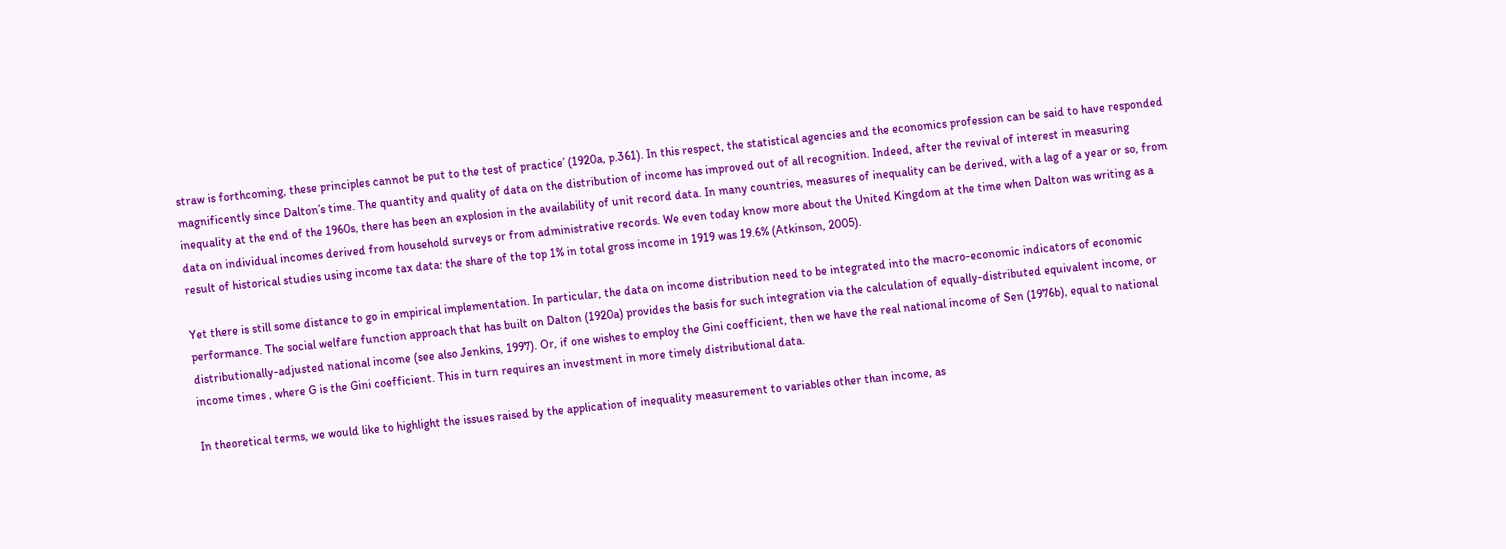straw is forthcoming, these principles cannot be put to the test of practice’ (1920a, p.361). In this respect, the statistical agencies and the economics profession can be said to have responded magnificently since Dalton’s time. The quantity and quality of data on the distribution of income has improved out of all recognition. Indeed, after the revival of interest in measuring inequality at the end of the 1960s, there has been an explosion in the availability of unit record data. In many countries, measures of inequality can be derived, with a lag of a year or so, from data on individual incomes derived from household surveys or from administrative records. We even today know more about the United Kingdom at the time when Dalton was writing as a result of historical studies using income tax data: the share of the top 1% in total gross income in 1919 was 19.6% (Atkinson, 2005).

Yet there is still some distance to go in empirical implementation. In particular, the data on income distribution need to be integrated into the macro-economic indicators of economic performance. The social welfare function approach that has built on Dalton (1920a) provides the basis for such integration via the calculation of equally-distributed equivalent income, or distributionally-adjusted national income (see also Jenkins, 1997). Or, if one wishes to employ the Gini coefficient, then we have the real national income of Sen (1976b), equal to national income times , where G is the Gini coefficient. This in turn requires an investment in more timely distributional data.

In theoretical terms, we would like to highlight the issues raised by the application of inequality measurement to variables other than income, as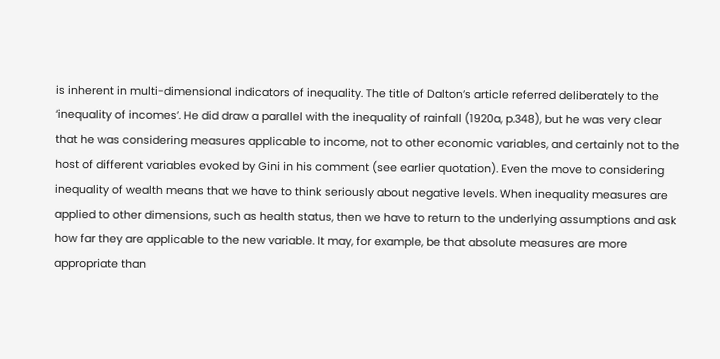is inherent in multi-dimensional indicators of inequality. The title of Dalton’s article referred deliberately to the ‘inequality of incomes’. He did draw a parallel with the inequality of rainfall (1920a, p.348), but he was very clear that he was considering measures applicable to income, not to other economic variables, and certainly not to the host of different variables evoked by Gini in his comment (see earlier quotation). Even the move to considering inequality of wealth means that we have to think seriously about negative levels. When inequality measures are applied to other dimensions, such as health status, then we have to return to the underlying assumptions and ask how far they are applicable to the new variable. It may, for example, be that absolute measures are more appropriate than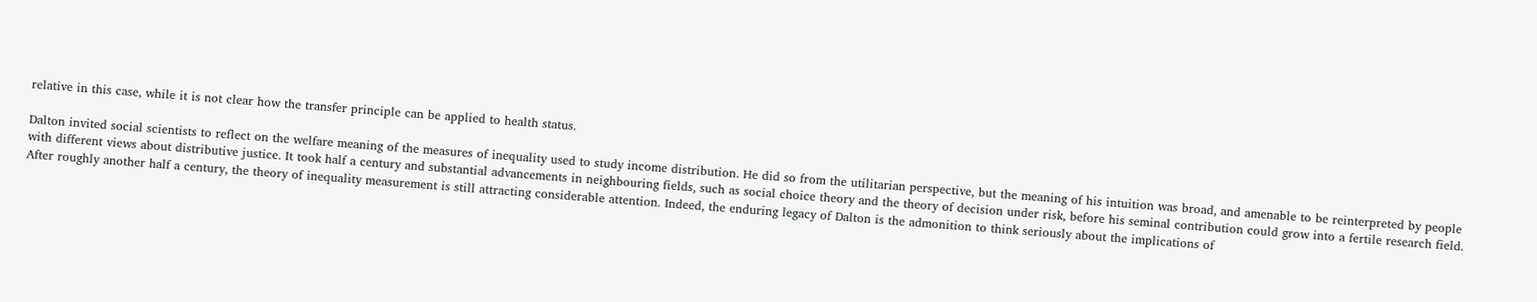relative in this case, while it is not clear how the transfer principle can be applied to health status.

Dalton invited social scientists to reflect on the welfare meaning of the measures of inequality used to study income distribution. He did so from the utilitarian perspective, but the meaning of his intuition was broad, and amenable to be reinterpreted by people with different views about distributive justice. It took half a century and substantial advancements in neighbouring fields, such as social choice theory and the theory of decision under risk, before his seminal contribution could grow into a fertile research field. After roughly another half a century, the theory of inequality measurement is still attracting considerable attention. Indeed, the enduring legacy of Dalton is the admonition to think seriously about the implications of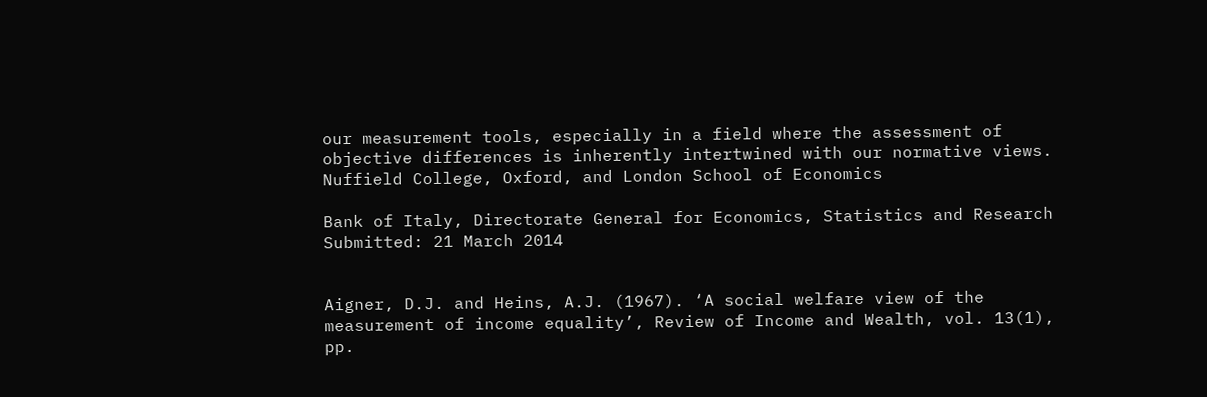our measurement tools, especially in a field where the assessment of objective differences is inherently intertwined with our normative views.
Nuffield College, Oxford, and London School of Economics

Bank of Italy, Directorate General for Economics, Statistics and Research
Submitted: 21 March 2014


Aigner, D.J. and Heins, A.J. (1967). ‘A social welfare view of the measurement of income equality’, Review of Income and Wealth, vol. 13(1), pp.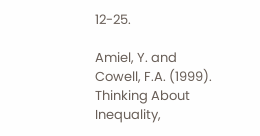12-25.

Amiel, Y. and Cowell, F.A. (1999). Thinking About Inequality,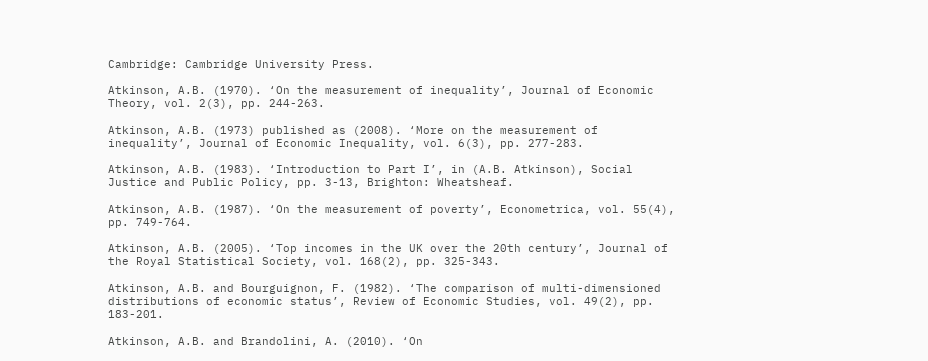Cambridge: Cambridge University Press.

Atkinson, A.B. (1970). ‘On the measurement of inequality’, Journal of Economic Theory, vol. 2(3), pp. 244-263.

Atkinson, A.B. (1973) published as (2008). ‘More on the measurement of inequality’, Journal of Economic Inequality, vol. 6(3), pp. 277-283.

Atkinson, A.B. (1983). ‘Introduction to Part I’, in (A.B. Atkinson), Social Justice and Public Policy, pp. 3-13, Brighton: Wheatsheaf.

Atkinson, A.B. (1987). ‘On the measurement of poverty’, Econometrica, vol. 55(4), pp. 749-764.

Atkinson, A.B. (2005). ‘Top incomes in the UK over the 20th century’, Journal of the Royal Statistical Society, vol. 168(2), pp. 325-343.

Atkinson, A.B. and Bourguignon, F. (1982). ‘The comparison of multi-dimensioned distributions of economic status’, Review of Economic Studies, vol. 49(2), pp. 183-201.

Atkinson, A.B. and Brandolini, A. (2010). ‘On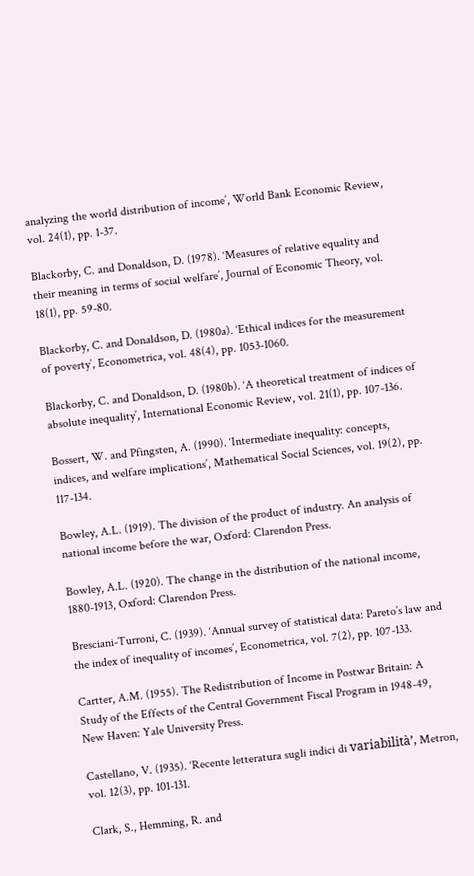analyzing the world distribution of income’, World Bank Economic Review, vol. 24(1), pp. 1-37.

Blackorby, C. and Donaldson, D. (1978). ‘Measures of relative equality and their meaning in terms of social welfare’, Journal of Economic Theory, vol. 18(1), pp. 59-80.

Blackorby, C. and Donaldson, D. (1980a). ‘Ethical indices for the measurement of poverty’, Econometrica, vol. 48(4), pp. 1053-1060.

Blackorby, C. and Donaldson, D. (1980b). ‘A theoretical treatment of indices of absolute inequality’, International Economic Review, vol. 21(1), pp. 107-136.

Bossert, W. and Pfingsten, A. (1990). ‘Intermediate inequality: concepts, indices, and welfare implications’, Mathematical Social Sciences, vol. 19(2), pp. 117-134.

Bowley, A.L. (1919). The division of the product of industry. An analysis of national income before the war, Oxford: Clarendon Press.

Bowley, A.L. (1920). The change in the distribution of the national income, 1880-1913, Oxford: Clarendon Press.

Bresciani-Turroni, C. (1939). ‘Annual survey of statistical data: Pareto’s law and the index of inequality of incomes’, Econometrica, vol. 7(2), pp. 107-133.

Cartter, A.M. (1955). The Redistribution of Income in Postwar Britain: A Study of the Effects of the Central Government Fiscal Program in 1948-49, New Haven: Yale University Press.

Castellano, V. (1935). ‘Recente letteratura sugli indici di variabilità’, Metron, vol. 12(3), pp. 101-131.

Clark, S., Hemming, R. and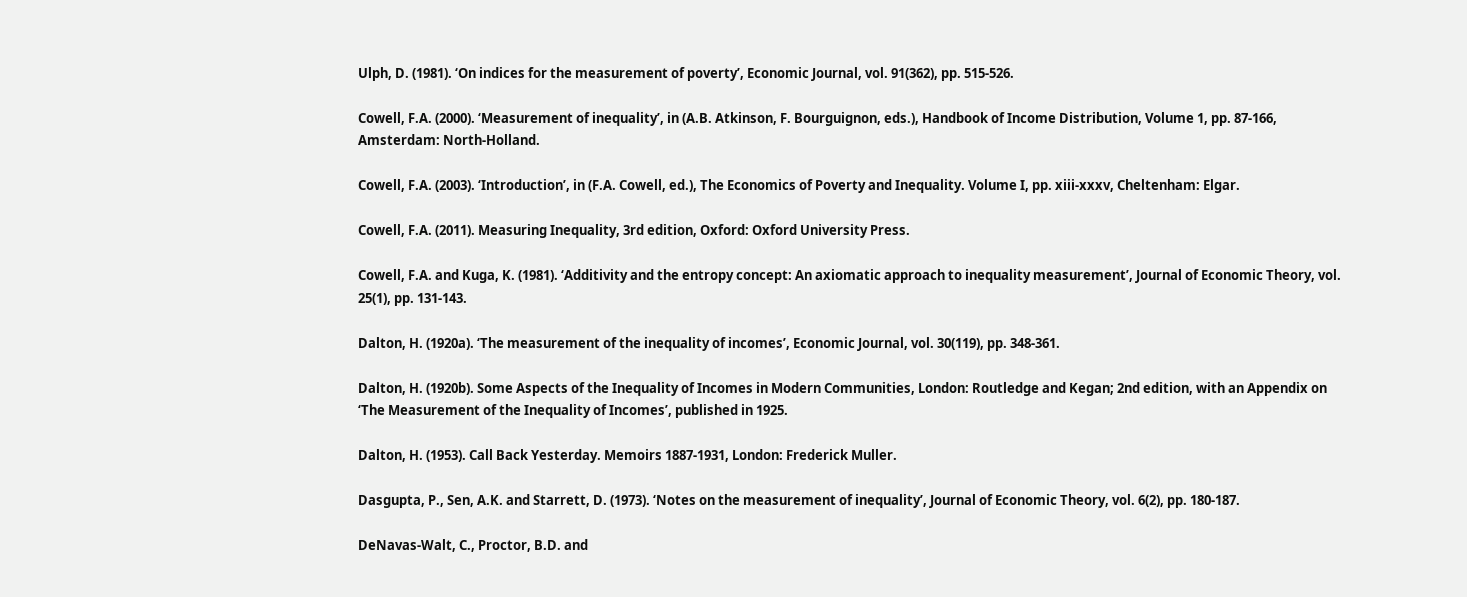Ulph, D. (1981). ‘On indices for the measurement of poverty’, Economic Journal, vol. 91(362), pp. 515-526.

Cowell, F.A. (2000). ‘Measurement of inequality’, in (A.B. Atkinson, F. Bourguignon, eds.), Handbook of Income Distribution, Volume 1, pp. 87-166, Amsterdam: North-Holland.

Cowell, F.A. (2003). ‘Introduction’, in (F.A. Cowell, ed.), The Economics of Poverty and Inequality. Volume I, pp. xiii-xxxv, Cheltenham: Elgar.

Cowell, F.A. (2011). Measuring Inequality, 3rd edition, Oxford: Oxford University Press.

Cowell, F.A. and Kuga, K. (1981). ‘Additivity and the entropy concept: An axiomatic approach to inequality measurement’, Journal of Economic Theory, vol. 25(1), pp. 131-143.

Dalton, H. (1920a). ‘The measurement of the inequality of incomes’, Economic Journal, vol. 30(119), pp. 348-361.

Dalton, H. (1920b). Some Aspects of the Inequality of Incomes in Modern Communities, London: Routledge and Kegan; 2nd edition, with an Appendix on ‘The Measurement of the Inequality of Incomes’, published in 1925.

Dalton, H. (1953). Call Back Yesterday. Memoirs 1887-1931, London: Frederick Muller.

Dasgupta, P., Sen, A.K. and Starrett, D. (1973). ‘Notes on the measurement of inequality’, Journal of Economic Theory, vol. 6(2), pp. 180-187.

DeNavas-Walt, C., Proctor, B.D. and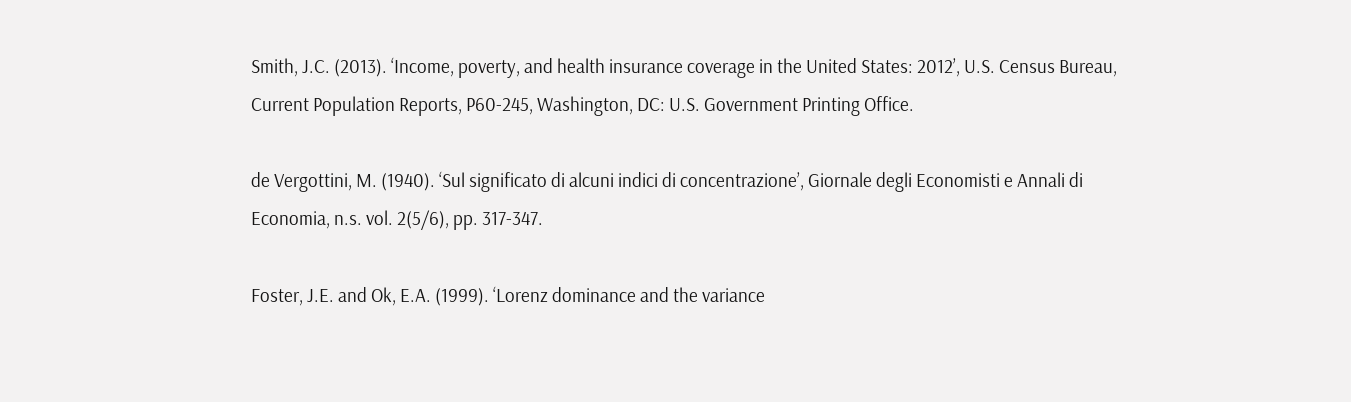Smith, J.C. (2013). ‘Income, poverty, and health insurance coverage in the United States: 2012’, U.S. Census Bureau, Current Population Reports, P60-245, Washington, DC: U.S. Government Printing Office.

de Vergottini, M. (1940). ‘Sul significato di alcuni indici di concentrazione’, Giornale degli Economisti e Annali di Economia, n.s. vol. 2(5/6), pp. 317-347.

Foster, J.E. and Ok, E.A. (1999). ‘Lorenz dominance and the variance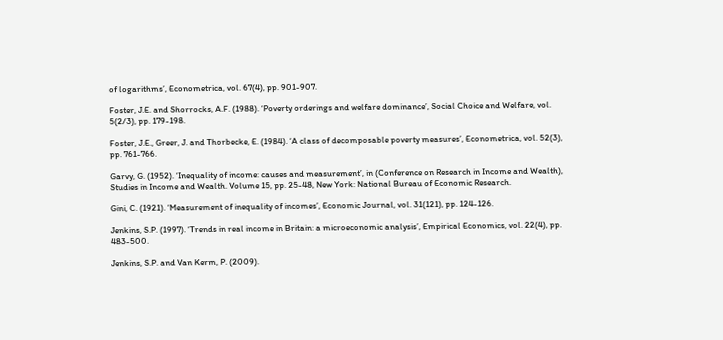of logarithms’, Econometrica, vol. 67(4), pp. 901-907.

Foster, J.E. and Shorrocks, A.F. (1988). ‘Poverty orderings and welfare dominance’, Social Choice and Welfare, vol. 5(2/3), pp. 179-198.

Foster, J.E., Greer, J. and Thorbecke, E. (1984). ‘A class of decomposable poverty measures’, Econometrica, vol. 52(3), pp. 761-766.

Garvy, G. (1952). ‘Inequality of income: causes and measurement’, in (Conference on Research in Income and Wealth), Studies in Income and Wealth. Volume 15, pp. 25-48, New York: National Bureau of Economic Research.

Gini, C. (1921). ‘Measurement of inequality of incomes’, Economic Journal, vol. 31(121), pp. 124-126.

Jenkins, S.P. (1997). ‘Trends in real income in Britain: a microeconomic analysis’, Empirical Economics, vol. 22(4), pp. 483-500.

Jenkins, S.P. and Van Kerm, P. (2009).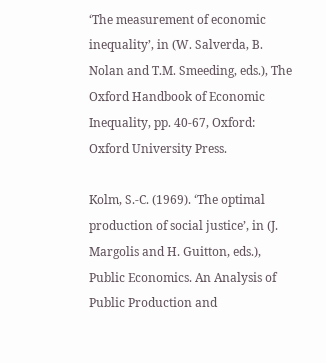‘The measurement of economic inequality’, in (W. Salverda, B. Nolan and T.M. Smeeding, eds.), The Oxford Handbook of Economic Inequality, pp. 40-67, Oxford: Oxford University Press.

Kolm, S.-C. (1969). ‘The optimal production of social justice’, in (J. Margolis and H. Guitton, eds.), Public Economics. An Analysis of Public Production and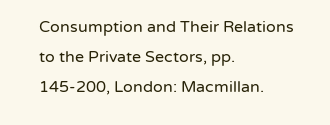Consumption and Their Relations to the Private Sectors, pp. 145-200, London: Macmillan.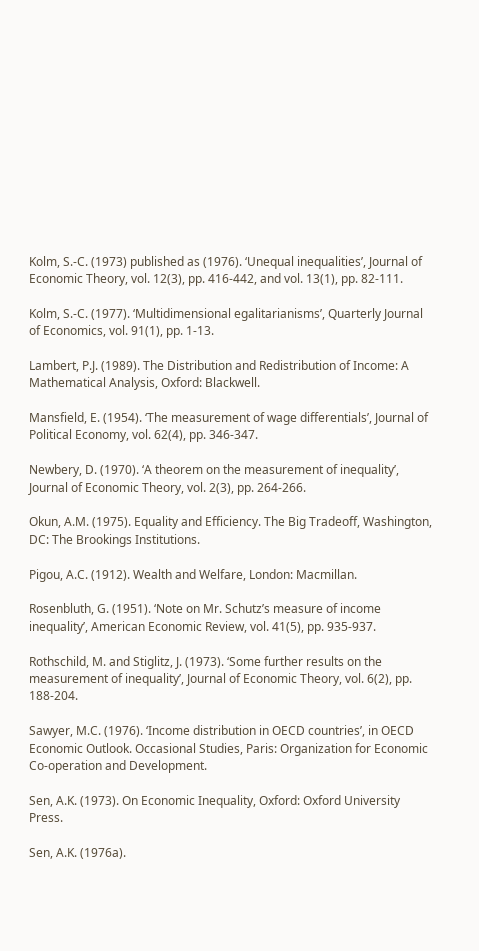Kolm, S.-C. (1973) published as (1976). ‘Unequal inequalities’, Journal of Economic Theory, vol. 12(3), pp. 416-442, and vol. 13(1), pp. 82-111.

Kolm, S.-C. (1977). ‘Multidimensional egalitarianisms’, Quarterly Journal of Economics, vol. 91(1), pp. 1-13.

Lambert, P.J. (1989). The Distribution and Redistribution of Income: A Mathematical Analysis, Oxford: Blackwell.

Mansfield, E. (1954). ‘The measurement of wage differentials’, Journal of Political Economy, vol. 62(4), pp. 346-347.

Newbery, D. (1970). ‘A theorem on the measurement of inequality’, Journal of Economic Theory, vol. 2(3), pp. 264-266.

Okun, A.M. (1975). Equality and Efficiency. The Big Tradeoff, Washington, DC: The Brookings Institutions.

Pigou, A.C. (1912). Wealth and Welfare, London: Macmillan.

Rosenbluth, G. (1951). ‘Note on Mr. Schutz’s measure of income inequality’, American Economic Review, vol. 41(5), pp. 935-937.

Rothschild, M. and Stiglitz, J. (1973). ‘Some further results on the measurement of inequality’, Journal of Economic Theory, vol. 6(2), pp. 188-204.

Sawyer, M.C. (1976). ‘Income distribution in OECD countries’, in OECD Economic Outlook. Occasional Studies, Paris: Organization for Economic Co-operation and Development.

Sen, A.K. (1973). On Economic Inequality, Oxford: Oxford University Press.

Sen, A.K. (1976a).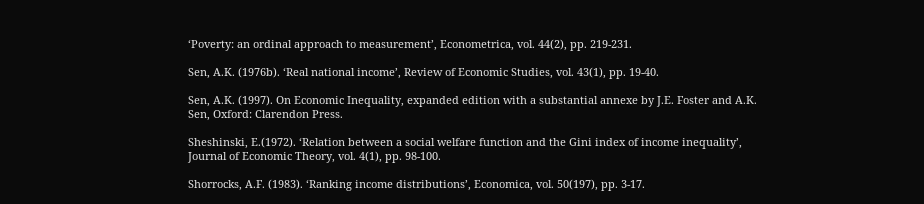‘Poverty: an ordinal approach to measurement’, Econometrica, vol. 44(2), pp. 219-231.

Sen, A.K. (1976b). ‘Real national income’, Review of Economic Studies, vol. 43(1), pp. 19-40.

Sen, A.K. (1997). On Economic Inequality, expanded edition with a substantial annexe by J.E. Foster and A.K. Sen, Oxford: Clarendon Press.

Sheshinski, E.(1972). ‘Relation between a social welfare function and the Gini index of income inequality’, Journal of Economic Theory, vol. 4(1), pp. 98-100.

Shorrocks, A.F. (1983). ‘Ranking income distributions’, Economica, vol. 50(197), pp. 3-17.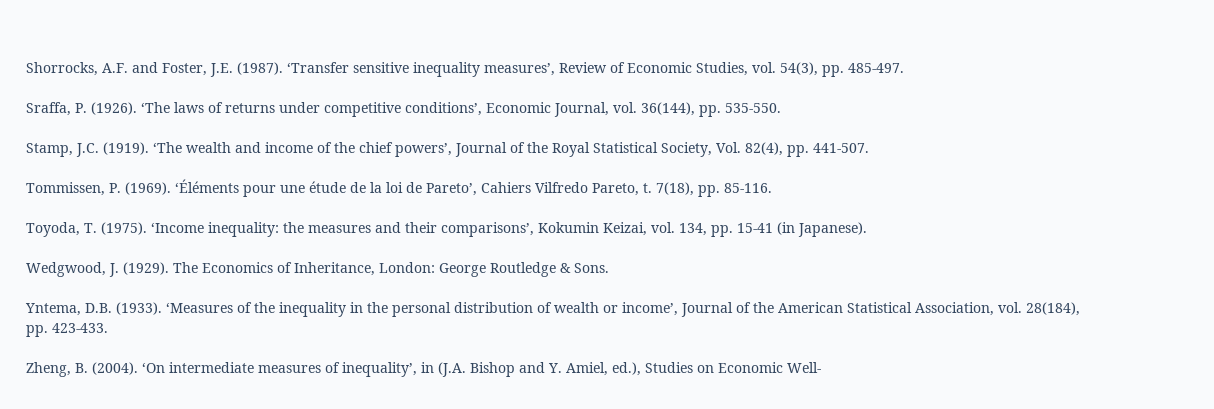Shorrocks, A.F. and Foster, J.E. (1987). ‘Transfer sensitive inequality measures’, Review of Economic Studies, vol. 54(3), pp. 485-497.

Sraffa, P. (1926). ‘The laws of returns under competitive conditions’, Economic Journal, vol. 36(144), pp. 535-550.

Stamp, J.C. (1919). ‘The wealth and income of the chief powers’, Journal of the Royal Statistical Society, Vol. 82(4), pp. 441-507.

Tommissen, P. (1969). ‘Éléments pour une étude de la loi de Pareto’, Cahiers Vilfredo Pareto, t. 7(18), pp. 85-116.

Toyoda, T. (1975). ‘Income inequality: the measures and their comparisons’, Kokumin Keizai, vol. 134, pp. 15-41 (in Japanese).

Wedgwood, J. (1929). The Economics of Inheritance, London: George Routledge & Sons.

Yntema, D.B. (1933). ‘Measures of the inequality in the personal distribution of wealth or income’, Journal of the American Statistical Association, vol. 28(184), pp. 423-433.

Zheng, B. (2004). ‘On intermediate measures of inequality’, in (J.A. Bishop and Y. Amiel, ed.), Studies on Economic Well-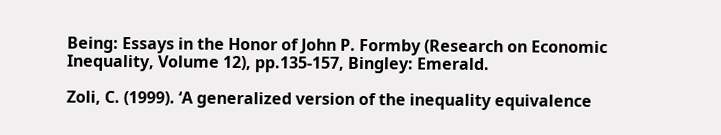Being: Essays in the Honor of John P. Formby (Research on Economic Inequality, Volume 12), pp.135-157, Bingley: Emerald.

Zoli, C. (1999). ‘A generalized version of the inequality equivalence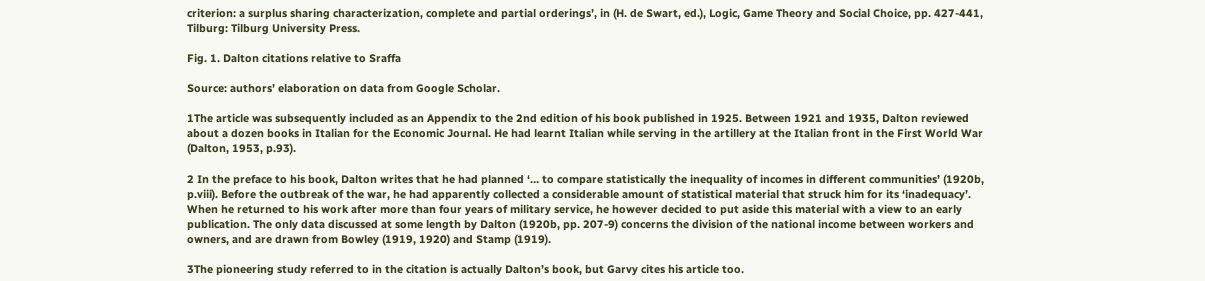criterion: a surplus sharing characterization, complete and partial orderings’, in (H. de Swart, ed.), Logic, Game Theory and Social Choice, pp. 427-441, Tilburg: Tilburg University Press.

Fig. 1. Dalton citations relative to Sraffa

Source: authors’ elaboration on data from Google Scholar.

1The article was subsequently included as an Appendix to the 2nd edition of his book published in 1925. Between 1921 and 1935, Dalton reviewed about a dozen books in Italian for the Economic Journal. He had learnt Italian while serving in the artillery at the Italian front in the First World War (Dalton, 1953, p.93).

2 In the preface to his book, Dalton writes that he had planned ‘… to compare statistically the inequality of incomes in different communities’ (1920b, p.viii). Before the outbreak of the war, he had apparently collected a considerable amount of statistical material that struck him for its ‘inadequacy’. When he returned to his work after more than four years of military service, he however decided to put aside this material with a view to an early publication. The only data discussed at some length by Dalton (1920b, pp. 207-9) concerns the division of the national income between workers and owners, and are drawn from Bowley (1919, 1920) and Stamp (1919).

3The pioneering study referred to in the citation is actually Dalton’s book, but Garvy cites his article too.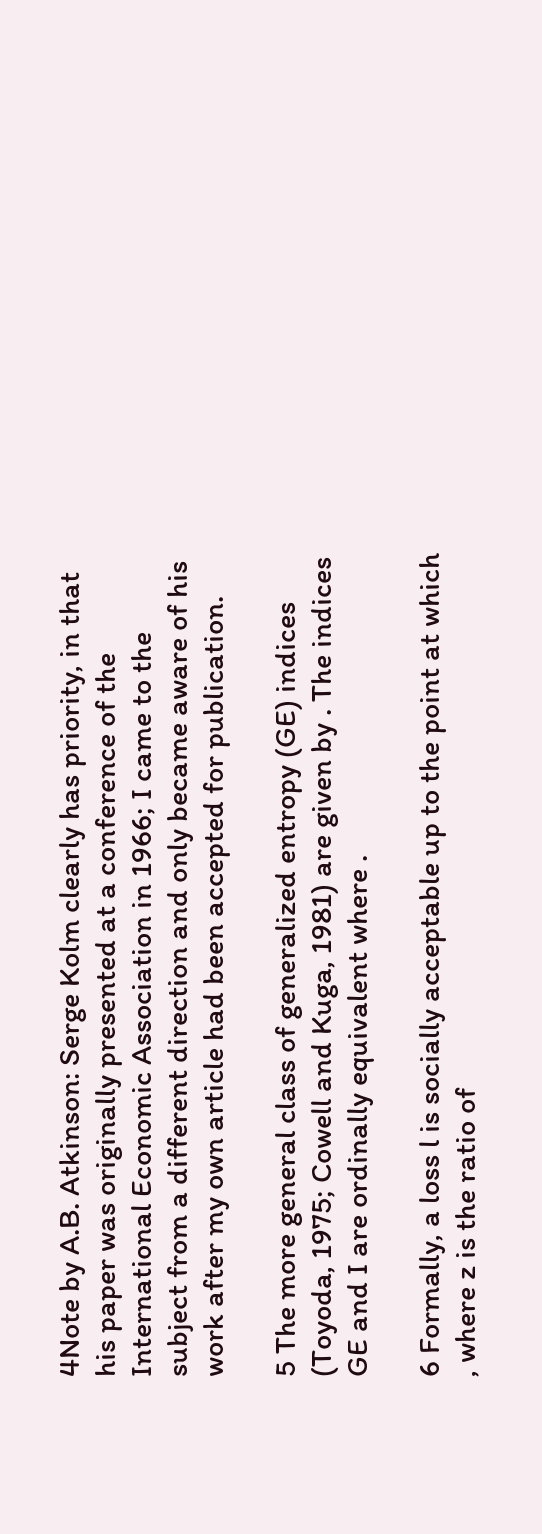4Note by A.B. Atkinson: Serge Kolm clearly has priority, in that his paper was originally presented at a conference of the International Economic Association in 1966; I came to the subject from a different direction and only became aware of his work after my own article had been accepted for publication.

5 The more general class of generalized entropy (GE) indices (Toyoda, 1975; Cowell and Kuga, 1981) are given by . The indices GE and I are ordinally equivalent where .

6 Formally, a loss l is socially acceptable up to the point at which , where z is the ratio of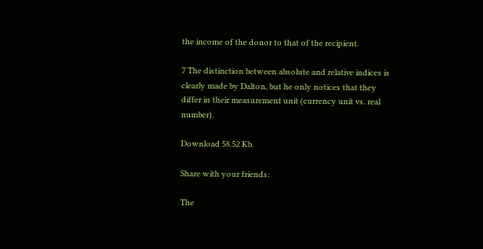the income of the donor to that of the recipient.

7 The distinction between absolute and relative indices is clearly made by Dalton, but he only notices that they differ in their measurement unit (currency unit vs. real number).

Download 58.52 Kb.

Share with your friends:

The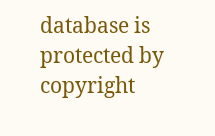database is protected by copyright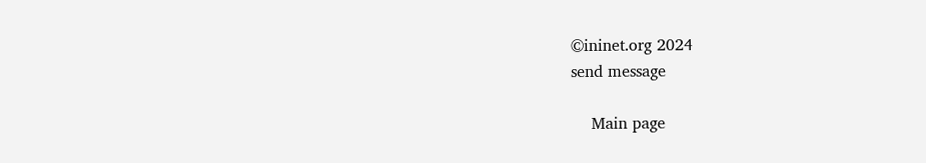©ininet.org 2024
send message

    Main page